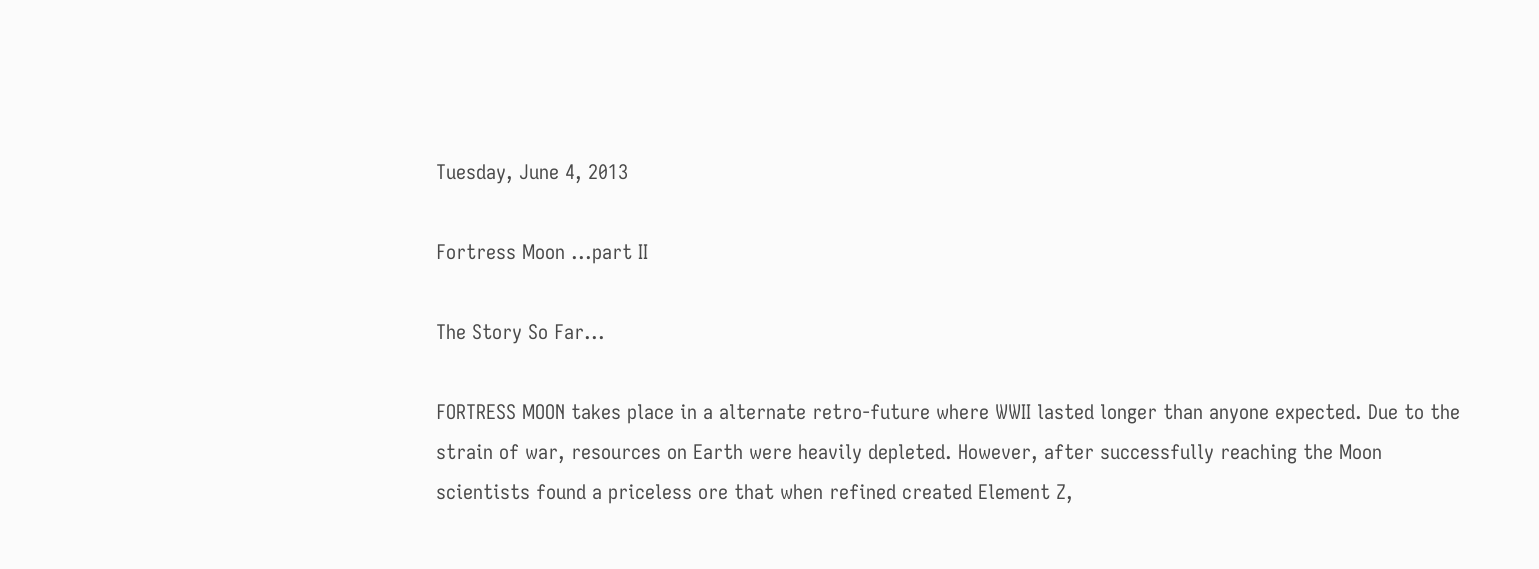Tuesday, June 4, 2013

Fortress Moon ...part II

The Story So Far...

FORTRESS MOON takes place in a alternate retro-future where WWII lasted longer than anyone expected. Due to the strain of war, resources on Earth were heavily depleted. However, after successfully reaching the Moon scientists found a priceless ore that when refined created Element Z,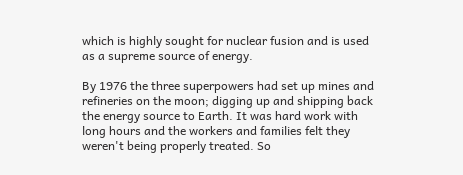which is highly sought for nuclear fusion and is used as a supreme source of energy.

By 1976 the three superpowers had set up mines and refineries on the moon; digging up and shipping back the energy source to Earth. It was hard work with long hours and the workers and families felt they weren't being properly treated. So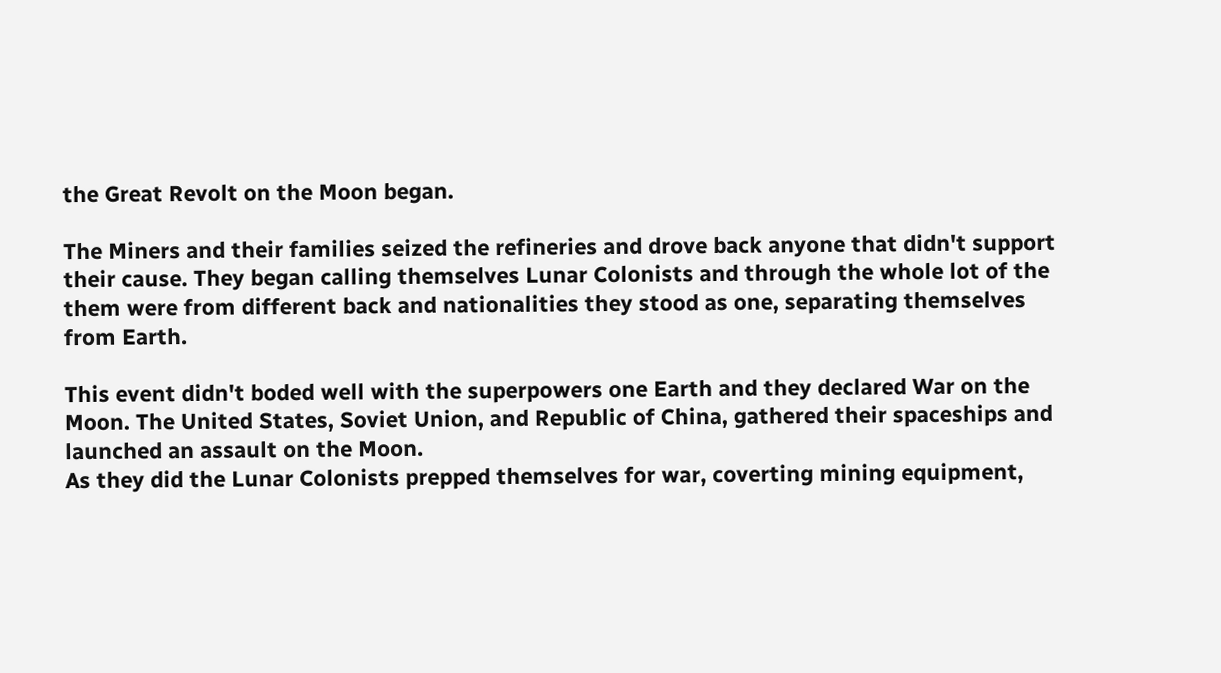the Great Revolt on the Moon began.

The Miners and their families seized the refineries and drove back anyone that didn't support their cause. They began calling themselves Lunar Colonists and through the whole lot of the them were from different back and nationalities they stood as one, separating themselves from Earth.

This event didn't boded well with the superpowers one Earth and they declared War on the Moon. The United States, Soviet Union, and Republic of China, gathered their spaceships and launched an assault on the Moon.
As they did the Lunar Colonists prepped themselves for war, coverting mining equipment,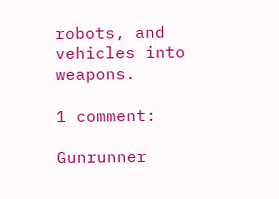robots, and vehicles into weapons.

1 comment:

Gunrunner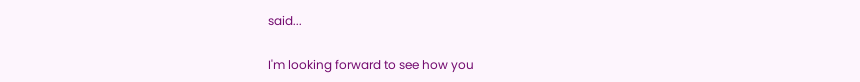said...

I'm looking forward to see how you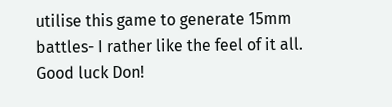utilise this game to generate 15mm battles- I rather like the feel of it all. Good luck Don!